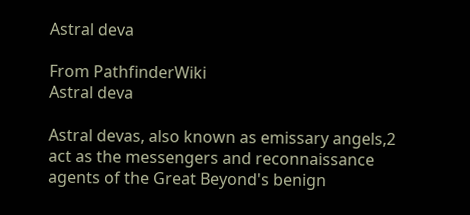Astral deva

From PathfinderWiki
Astral deva

Astral devas, also known as emissary angels,2 act as the messengers and reconnaissance agents of the Great Beyond's benign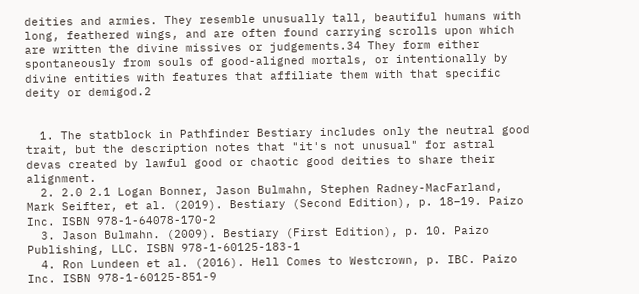deities and armies. They resemble unusually tall, beautiful humans with long, feathered wings, and are often found carrying scrolls upon which are written the divine missives or judgements.34 They form either spontaneously from souls of good-aligned mortals, or intentionally by divine entities with features that affiliate them with that specific deity or demigod.2


  1. The statblock in Pathfinder Bestiary includes only the neutral good trait, but the description notes that "it's not unusual" for astral devas created by lawful good or chaotic good deities to share their alignment.
  2. 2.0 2.1 Logan Bonner, Jason Bulmahn, Stephen Radney-MacFarland, Mark Seifter, et al. (2019). Bestiary (Second Edition), p. 18–19. Paizo Inc. ISBN 978-1-64078-170-2
  3. Jason Bulmahn. (2009). Bestiary (First Edition), p. 10. Paizo Publishing, LLC. ISBN 978-1-60125-183-1
  4. Ron Lundeen et al. (2016). Hell Comes to Westcrown, p. IBC. Paizo Inc. ISBN 978-1-60125-851-9